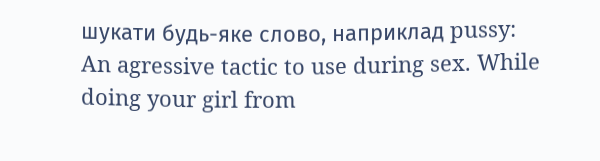шукати будь-яке слово, наприклад pussy:
An agressive tactic to use during sex. While doing your girl from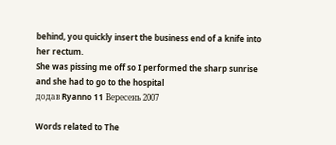behind, you quickly insert the business end of a knife into her rectum.
She was pissing me off so I performed the sharp sunrise and she had to go to the hospital
додав Ryanno 11 Вересень 2007

Words related to The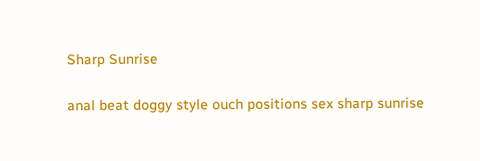Sharp Sunrise

anal beat doggy style ouch positions sex sharp sunrise